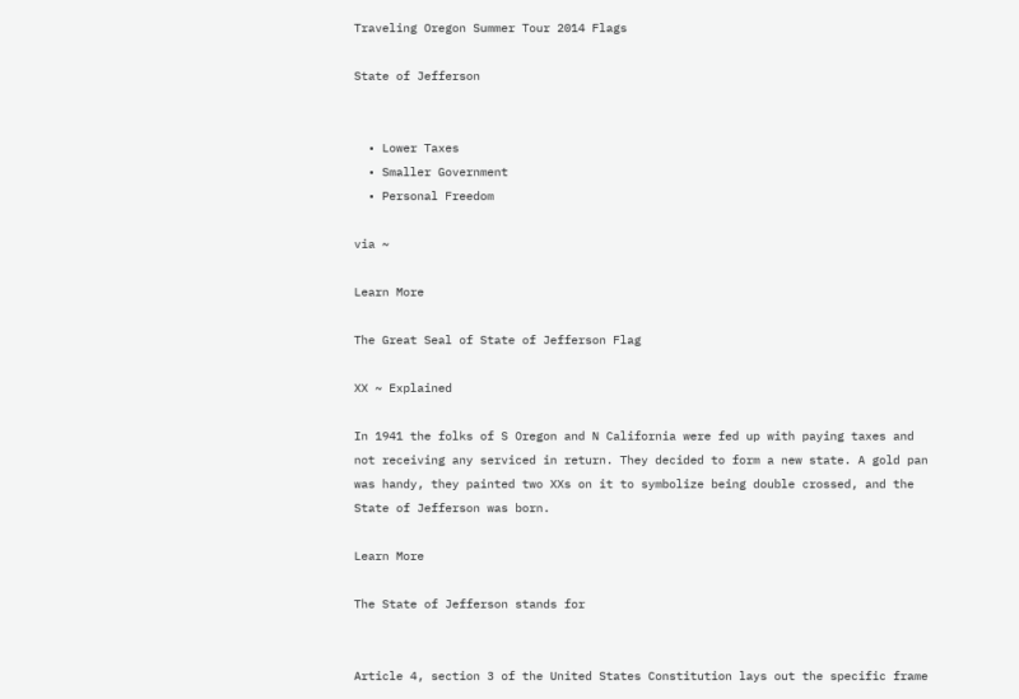Traveling Oregon Summer Tour 2014 Flags

State of Jefferson


  • Lower Taxes
  • Smaller Government
  • Personal Freedom

via ~

Learn More

The Great Seal of State of Jefferson Flag

XX ~ Explained

In 1941 the folks of S Oregon and N California were fed up with paying taxes and not receiving any serviced in return. They decided to form a new state. A gold pan was handy, they painted two XXs on it to symbolize being double crossed, and the State of Jefferson was born.

Learn More

The State of Jefferson stands for


Article 4, section 3 of the United States Constitution lays out the specific frame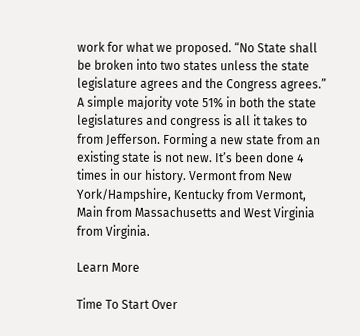work for what we proposed. “No State shall be broken into two states unless the state legislature agrees and the Congress agrees.” A simple majority vote 51% in both the state legislatures and congress is all it takes to from Jefferson. Forming a new state from an existing state is not new. It’s been done 4 times in our history. Vermont from New York/Hampshire, Kentucky from Vermont, Main from Massachusetts and West Virginia from Virginia.

Learn More

Time To Start Over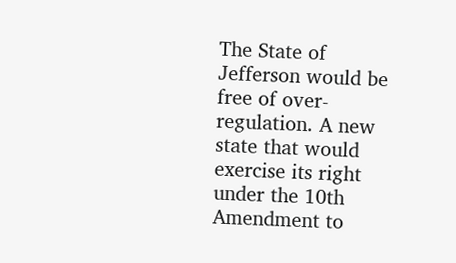The State of Jefferson would be free of over-regulation. A new state that would exercise its right under the 10th Amendment to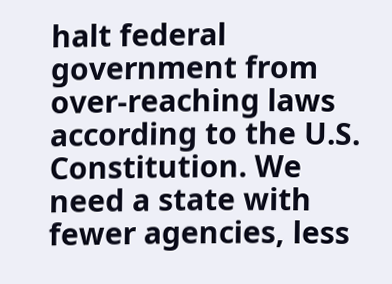halt federal government from over-reaching laws according to the U.S. Constitution. We need a state with fewer agencies, less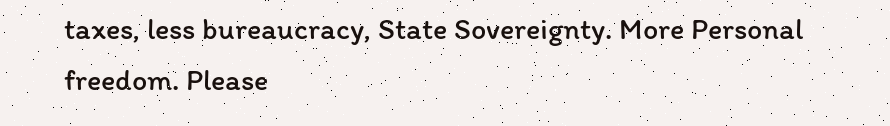taxes, less bureaucracy, State Sovereignty. More Personal freedom. Please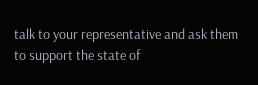talk to your representative and ask them to support the state of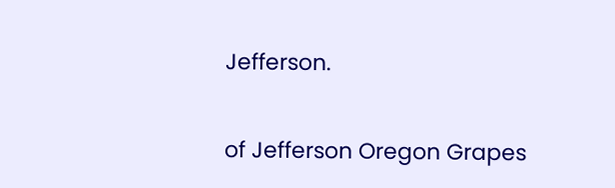Jefferson.


of Jefferson Oregon Grapes